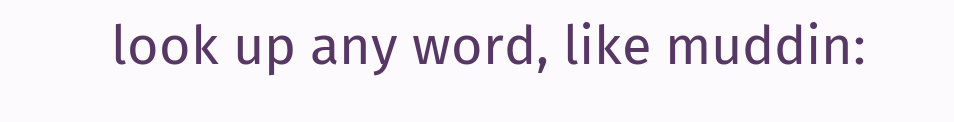look up any word, like muddin: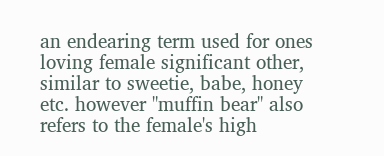an endearing term used for ones loving female significant other, similar to sweetie, babe, honey etc. however "muffin bear" also refers to the female's high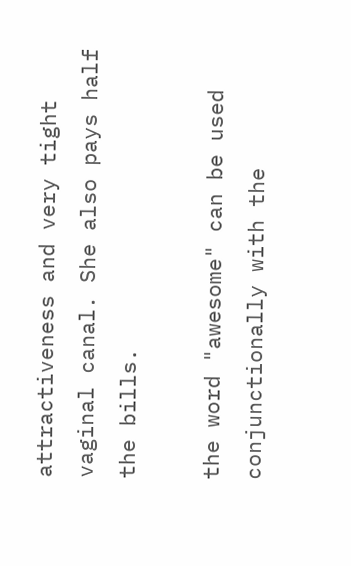attractiveness and very tight vaginal canal. She also pays half the bills.

the word "awesome" can be used conjunctionally with the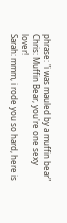phrase: "i was mauled by a muffin bear"
Chris: Muffin Bear, you're one sexy lover!
Sarah: mmm, i rode you so hard, here is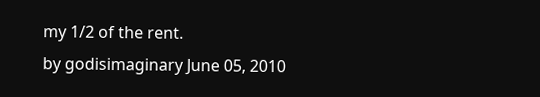my 1/2 of the rent.
by godisimaginary June 05, 2010